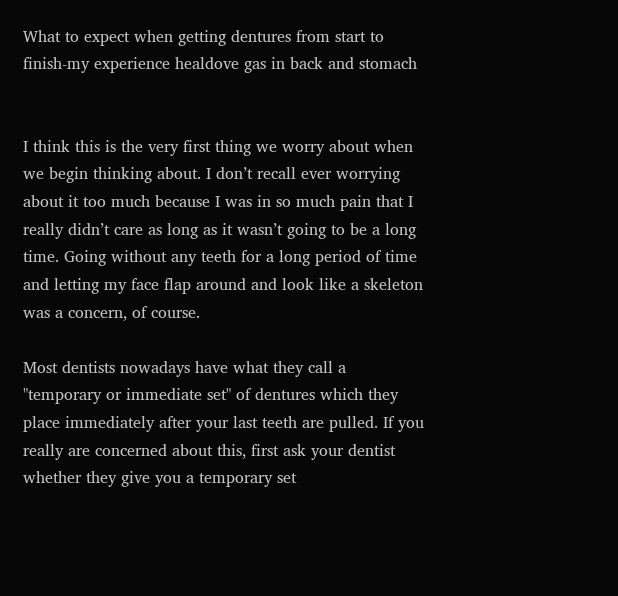What to expect when getting dentures from start to finish-my experience healdove gas in back and stomach


I think this is the very first thing we worry about when we begin thinking about. I don’t recall ever worrying about it too much because I was in so much pain that I really didn’t care as long as it wasn’t going to be a long time. Going without any teeth for a long period of time and letting my face flap around and look like a skeleton was a concern, of course.

Most dentists nowadays have what they call a "temporary or immediate set" of dentures which they place immediately after your last teeth are pulled. If you really are concerned about this, first ask your dentist whether they give you a temporary set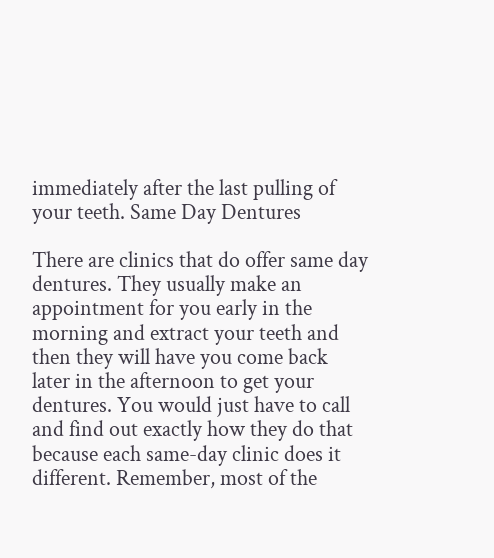immediately after the last pulling of your teeth. Same Day Dentures

There are clinics that do offer same day dentures. They usually make an appointment for you early in the morning and extract your teeth and then they will have you come back later in the afternoon to get your dentures. You would just have to call and find out exactly how they do that because each same-day clinic does it different. Remember, most of the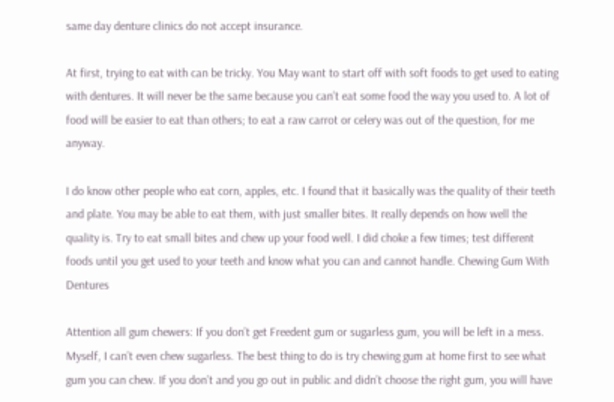same day denture clinics do not accept insurance.

At first, trying to eat with can be tricky. You May want to start off with soft foods to get used to eating with dentures. It will never be the same because you can’t eat some food the way you used to. A lot of food will be easier to eat than others; to eat a raw carrot or celery was out of the question, for me anyway.

I do know other people who eat corn, apples, etc. I found that it basically was the quality of their teeth and plate. You may be able to eat them, with just smaller bites. It really depends on how well the quality is. Try to eat small bites and chew up your food well. I did choke a few times; test different foods until you get used to your teeth and know what you can and cannot handle. Chewing Gum With Dentures

Attention all gum chewers: If you don’t get Freedent gum or sugarless gum, you will be left in a mess. Myself, I can’t even chew sugarless. The best thing to do is try chewing gum at home first to see what gum you can chew. If you don’t and you go out in public and didn’t choose the right gum, you will have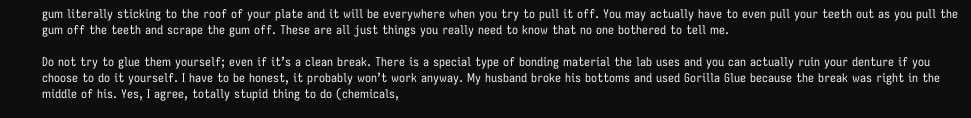gum literally sticking to the roof of your plate and it will be everywhere when you try to pull it off. You may actually have to even pull your teeth out as you pull the gum off the teeth and scrape the gum off. These are all just things you really need to know that no one bothered to tell me.

Do not try to glue them yourself; even if it’s a clean break. There is a special type of bonding material the lab uses and you can actually ruin your denture if you choose to do it yourself. I have to be honest, it probably won’t work anyway. My husband broke his bottoms and used Gorilla Glue because the break was right in the middle of his. Yes, I agree, totally stupid thing to do (chemicals,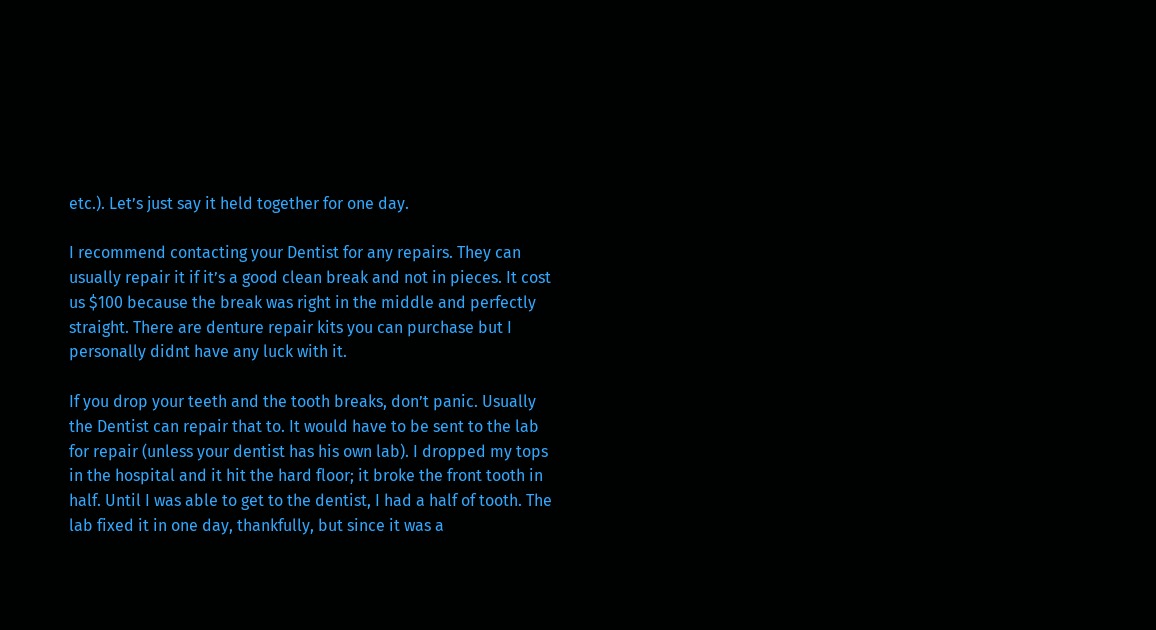etc.). Let’s just say it held together for one day.

I recommend contacting your Dentist for any repairs. They can usually repair it if it’s a good clean break and not in pieces. It cost us $100 because the break was right in the middle and perfectly straight. There are denture repair kits you can purchase but I personally didnt have any luck with it.

If you drop your teeth and the tooth breaks, don’t panic. Usually the Dentist can repair that to. It would have to be sent to the lab for repair (unless your dentist has his own lab). I dropped my tops in the hospital and it hit the hard floor; it broke the front tooth in half. Until I was able to get to the dentist, I had a half of tooth. The lab fixed it in one day, thankfully, but since it was a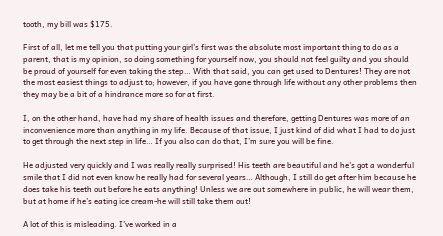tooth, my bill was $175.

First of all, let me tell you that putting your girl’s first was the absolute most important thing to do as a parent, that is my opinion, so doing something for yourself now, you should not feel guilty and you should be proud of yourself for even taking the step… With that said, you can get used to Dentures! They are not the most easiest things to adjust to; however, if you have gone through life without any other problems then they may be a bit of a hindrance more so for at first.

I, on the other hand, have had my share of health issues and therefore, getting Dentures was more of an inconvenience more than anything in my life. Because of that issue, I just kind of did what I had to do just to get through the next step in life… If you also can do that, I’m sure you will be fine.

He adjusted very quickly and I was really really surprised! His teeth are beautiful and he’s got a wonderful smile that I did not even know he really had for several years… Although, I still do get after him because he does take his teeth out before he eats anything! Unless we are out somewhere in public, he will wear them, but at home if he’s eating ice cream-he will still take them out!

A lot of this is misleading. I’ve worked in a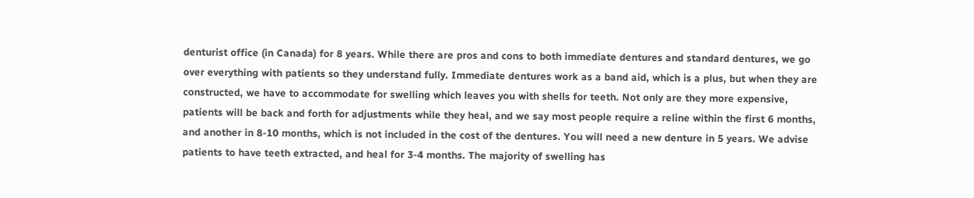denturist office (in Canada) for 8 years. While there are pros and cons to both immediate dentures and standard dentures, we go over everything with patients so they understand fully. Immediate dentures work as a band aid, which is a plus, but when they are constructed, we have to accommodate for swelling which leaves you with shells for teeth. Not only are they more expensive, patients will be back and forth for adjustments while they heal, and we say most people require a reline within the first 6 months, and another in 8-10 months, which is not included in the cost of the dentures. You will need a new denture in 5 years. We advise patients to have teeth extracted, and heal for 3-4 months. The majority of swelling has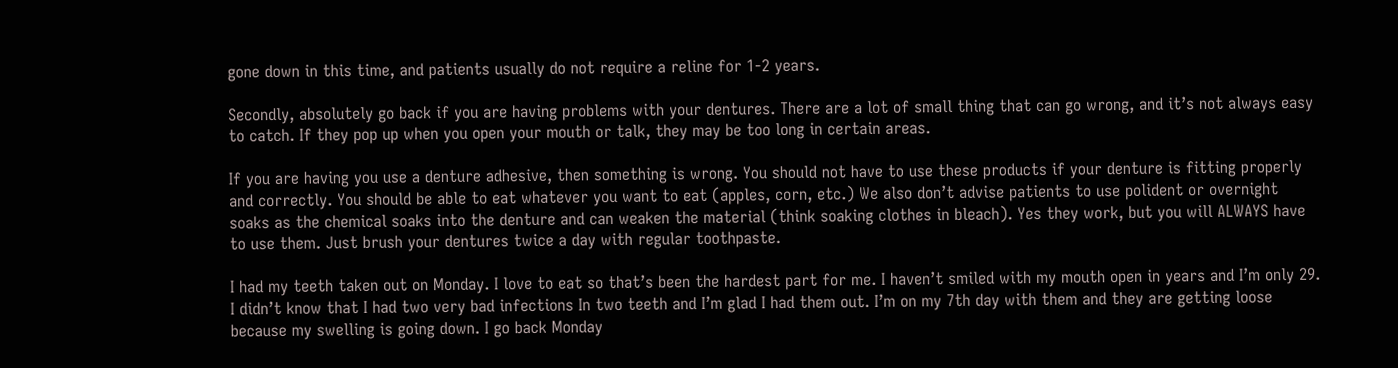gone down in this time, and patients usually do not require a reline for 1-2 years.

Secondly, absolutely go back if you are having problems with your dentures. There are a lot of small thing that can go wrong, and it’s not always easy to catch. If they pop up when you open your mouth or talk, they may be too long in certain areas.

If you are having you use a denture adhesive, then something is wrong. You should not have to use these products if your denture is fitting properly and correctly. You should be able to eat whatever you want to eat (apples, corn, etc.) We also don’t advise patients to use polident or overnight soaks as the chemical soaks into the denture and can weaken the material (think soaking clothes in bleach). Yes they work, but you will ALWAYS have to use them. Just brush your dentures twice a day with regular toothpaste.

I had my teeth taken out on Monday. I love to eat so that’s been the hardest part for me. I haven’t smiled with my mouth open in years and I’m only 29. I didn’t know that I had two very bad infections In two teeth and I’m glad I had them out. I’m on my 7th day with them and they are getting loose because my swelling is going down. I go back Monday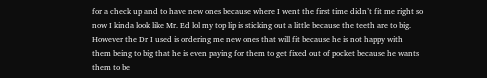for a check up and to have new ones because where I went the first time didn’t fit me right so now I kinda look like Mr. Ed lol my top lip is sticking out a little because the teeth are to big. However the Dr I used is ordering me new ones that will fit because he is not happy with them being to big that he is even paying for them to get fixed out of pocket because he wants them to be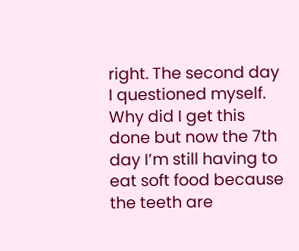right. The second day I questioned myself. Why did I get this done but now the 7th day I’m still having to eat soft food because the teeth are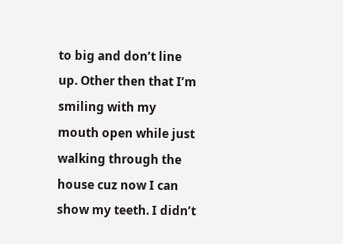to big and don’t line up. Other then that I’m smiling with my mouth open while just walking through the house cuz now I can show my teeth. I didn’t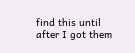find this until after I got them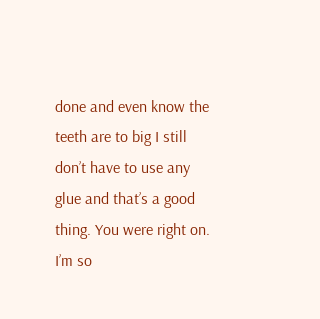done and even know the teeth are to big I still don’t have to use any glue and that’s a good thing. You were right on. I’m so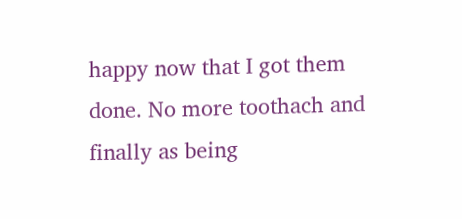happy now that I got them done. No more toothach and finally as being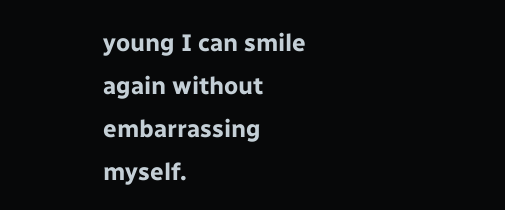young I can smile again without embarrassing myself.